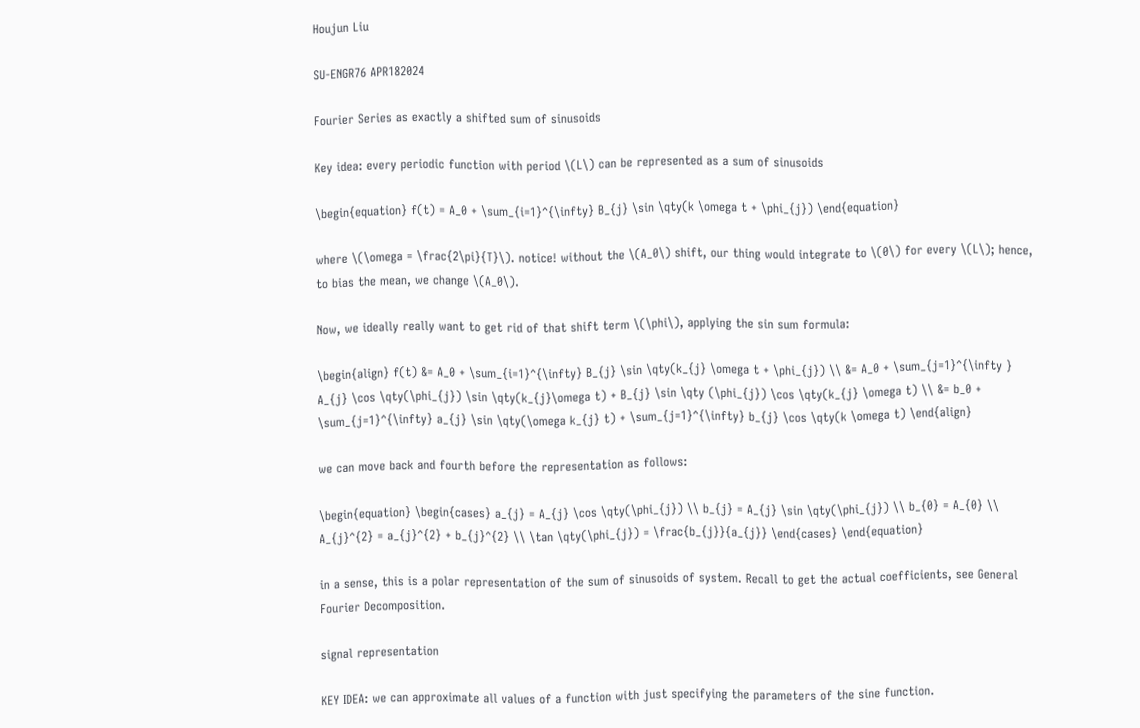Houjun Liu

SU-ENGR76 APR182024

Fourier Series as exactly a shifted sum of sinusoids

Key idea: every periodic function with period \(L\) can be represented as a sum of sinusoids

\begin{equation} f(t) = A_0 + \sum_{i=1}^{\infty} B_{j} \sin \qty(k \omega t + \phi_{j}) \end{equation}

where \(\omega = \frac{2\pi}{T}\). notice! without the \(A_0\) shift, our thing would integrate to \(0\) for every \(L\); hence, to bias the mean, we change \(A_0\).

Now, we ideally really want to get rid of that shift term \(\phi\), applying the sin sum formula:

\begin{align} f(t) &= A_0 + \sum_{i=1}^{\infty} B_{j} \sin \qty(k_{j} \omega t + \phi_{j}) \\ &= A_0 + \sum_{j=1}^{\infty } A_{j} \cos \qty(\phi_{j}) \sin \qty(k_{j}\omega t) + B_{j} \sin \qty (\phi_{j}) \cos \qty(k_{j} \omega t) \\ &= b_0 + \sum_{j=1}^{\infty} a_{j} \sin \qty(\omega k_{j} t) + \sum_{j=1}^{\infty} b_{j} \cos \qty(k \omega t) \end{align}

we can move back and fourth before the representation as follows:

\begin{equation} \begin{cases} a_{j} = A_{j} \cos \qty(\phi_{j}) \\ b_{j} = A_{j} \sin \qty(\phi_{j}) \\ b_{0} = A_{0} \\ A_{j}^{2} = a_{j}^{2} + b_{j}^{2} \\ \tan \qty(\phi_{j}) = \frac{b_{j}}{a_{j}} \end{cases} \end{equation}

in a sense, this is a polar representation of the sum of sinusoids of system. Recall to get the actual coefficients, see General Fourier Decomposition.

signal representation

KEY IDEA: we can approximate all values of a function with just specifying the parameters of the sine function.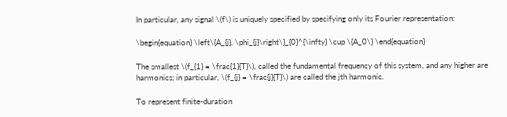In particular, any signal \(f\) is uniquely specified by specifying only its Fourier representation:

\begin{equation} \left\{A_{j}, \phi_{j}\right\}_{0}^{\infty} \cup \{A_0\} \end{equation}

The smallest \(f_{1} = \frac{1}{T}\), called the fundamental frequency of this system, and any higher are harmonics; in particular, \(f_{j} = \frac{j}{T}\) are called the jth harmonic.

To represent finite-duration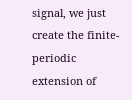signal, we just create the finite-periodic extension of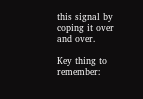this signal by coping it over and over.

Key thing to remember: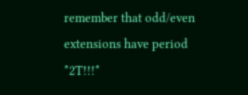remember that odd/even extensions have period *2T!!!*